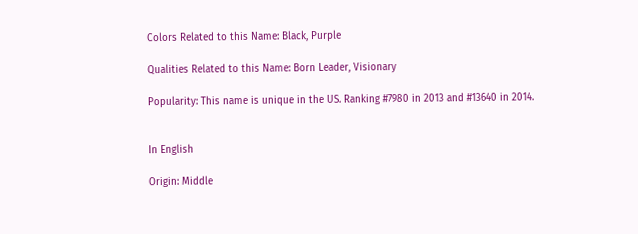Colors Related to this Name: Black, Purple

Qualities Related to this Name: Born Leader, Visionary

Popularity: This name is unique in the US. Ranking #7980 in 2013 and #13640 in 2014.


In English

Origin: Middle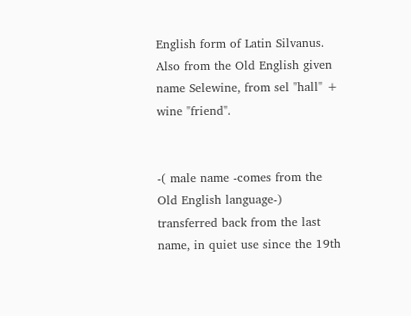English form of Latin Silvanus. Also from the Old English given name Selewine, from sel "hall" + wine "friend".


-( male name -comes from the Old English language-) transferred back from the last name, in quiet use since the 19th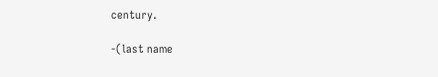century.

-(last name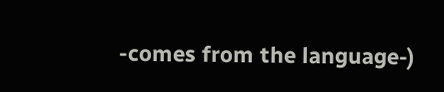-comes from the language-)